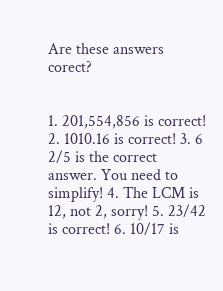Are these answers corect?


1. 201,554,856 is correct! 2. 1010.16 is correct! 3. 6 2/5 is the correct answer. You need to simplify! 4. The LCM is 12, not 2, sorry! 5. 23/42 is correct! 6. 10/17 is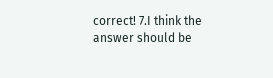correct! 7.I think the answer should be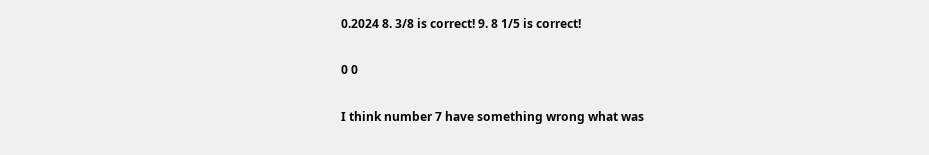0.2024 8. 3/8 is correct! 9. 8 1/5 is correct!

0 0

I think number 7 have something wrong what was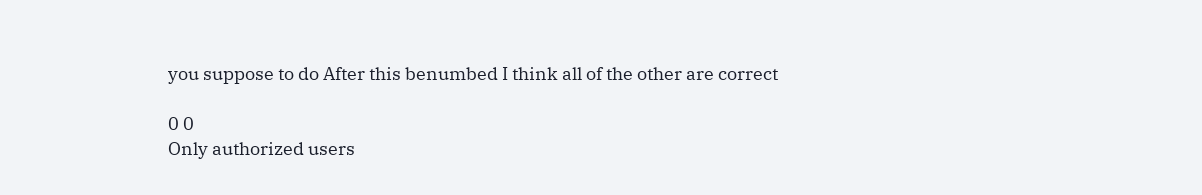you suppose to do After this benumbed I think all of the other are correct

0 0
Only authorized users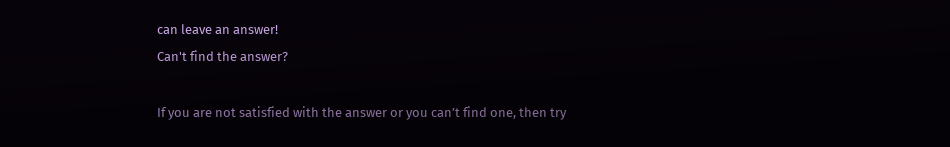can leave an answer!
Can't find the answer?

If you are not satisfied with the answer or you can’t find one, then try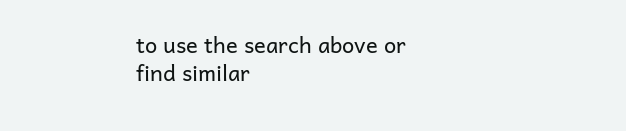to use the search above or find similar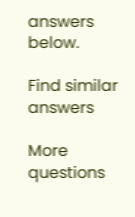answers below.

Find similar answers

More questions